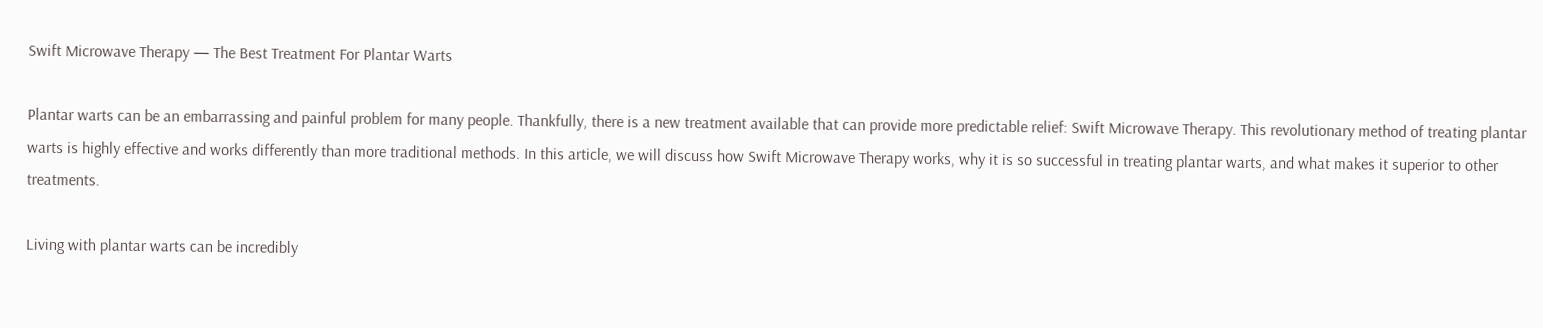Swift Microwave Therapy — The Best Treatment For Plantar Warts

Plantar warts can be an embarrassing and painful problem for many people. Thankfully, there is a new treatment available that can provide more predictable relief: Swift Microwave Therapy. This revolutionary method of treating plantar warts is highly effective and works differently than more traditional methods. In this article, we will discuss how Swift Microwave Therapy works, why it is so successful in treating plantar warts, and what makes it superior to other treatments.

Living with plantar warts can be incredibly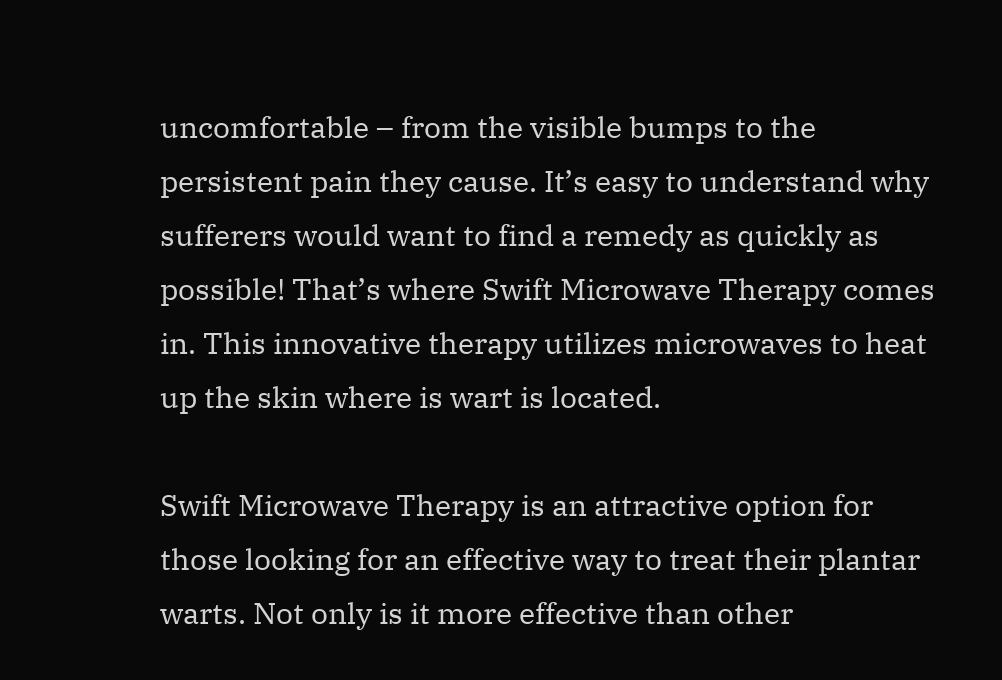uncomfortable – from the visible bumps to the persistent pain they cause. It’s easy to understand why sufferers would want to find a remedy as quickly as possible! That’s where Swift Microwave Therapy comes in. This innovative therapy utilizes microwaves to heat up the skin where is wart is located.

Swift Microwave Therapy is an attractive option for those looking for an effective way to treat their plantar warts. Not only is it more effective than other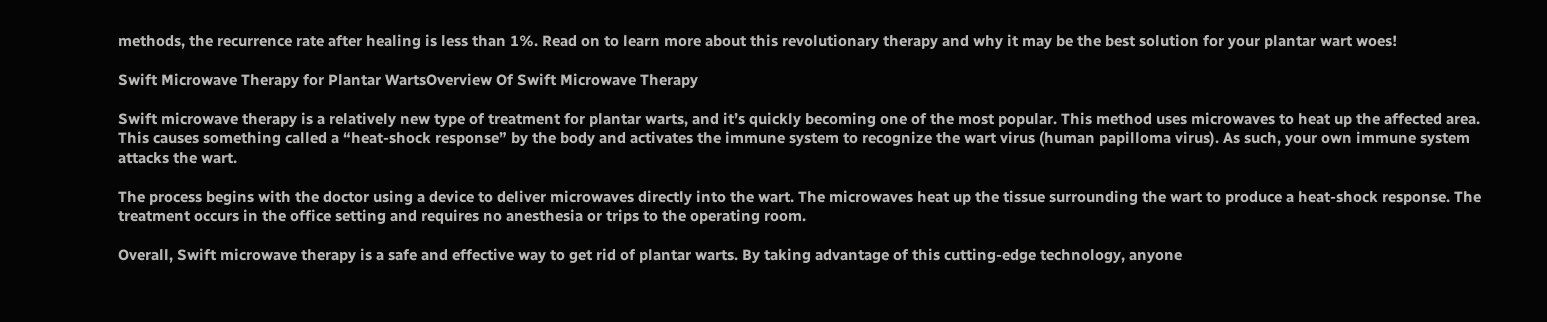methods, the recurrence rate after healing is less than 1%. Read on to learn more about this revolutionary therapy and why it may be the best solution for your plantar wart woes!

Swift Microwave Therapy for Plantar WartsOverview Of Swift Microwave Therapy

Swift microwave therapy is a relatively new type of treatment for plantar warts, and it’s quickly becoming one of the most popular. This method uses microwaves to heat up the affected area. This causes something called a “heat-shock response” by the body and activates the immune system to recognize the wart virus (human papilloma virus). As such, your own immune system attacks the wart.

The process begins with the doctor using a device to deliver microwaves directly into the wart. The microwaves heat up the tissue surrounding the wart to produce a heat-shock response. The treatment occurs in the office setting and requires no anesthesia or trips to the operating room.

Overall, Swift microwave therapy is a safe and effective way to get rid of plantar warts. By taking advantage of this cutting-edge technology, anyone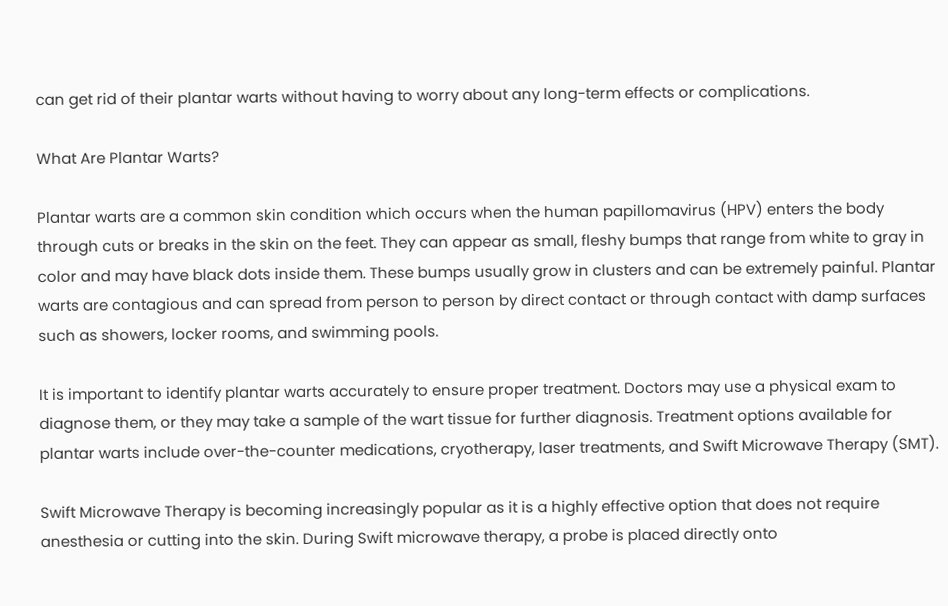can get rid of their plantar warts without having to worry about any long-term effects or complications.

What Are Plantar Warts?

Plantar warts are a common skin condition which occurs when the human papillomavirus (HPV) enters the body through cuts or breaks in the skin on the feet. They can appear as small, fleshy bumps that range from white to gray in color and may have black dots inside them. These bumps usually grow in clusters and can be extremely painful. Plantar warts are contagious and can spread from person to person by direct contact or through contact with damp surfaces such as showers, locker rooms, and swimming pools.

It is important to identify plantar warts accurately to ensure proper treatment. Doctors may use a physical exam to diagnose them, or they may take a sample of the wart tissue for further diagnosis. Treatment options available for plantar warts include over-the-counter medications, cryotherapy, laser treatments, and Swift Microwave Therapy (SMT).

Swift Microwave Therapy is becoming increasingly popular as it is a highly effective option that does not require anesthesia or cutting into the skin. During Swift microwave therapy, a probe is placed directly onto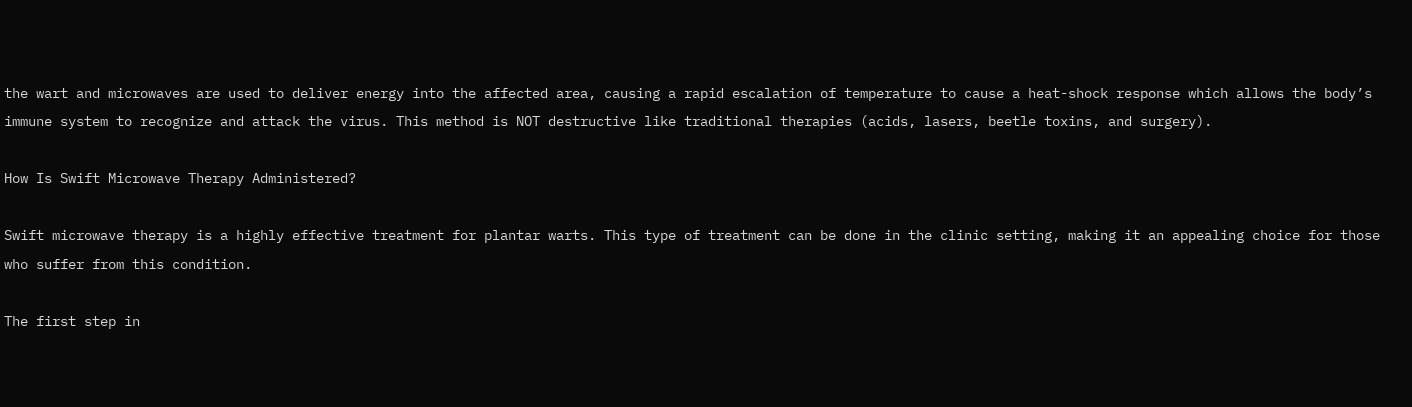the wart and microwaves are used to deliver energy into the affected area, causing a rapid escalation of temperature to cause a heat-shock response which allows the body’s immune system to recognize and attack the virus. This method is NOT destructive like traditional therapies (acids, lasers, beetle toxins, and surgery).

How Is Swift Microwave Therapy Administered?

Swift microwave therapy is a highly effective treatment for plantar warts. This type of treatment can be done in the clinic setting, making it an appealing choice for those who suffer from this condition.

The first step in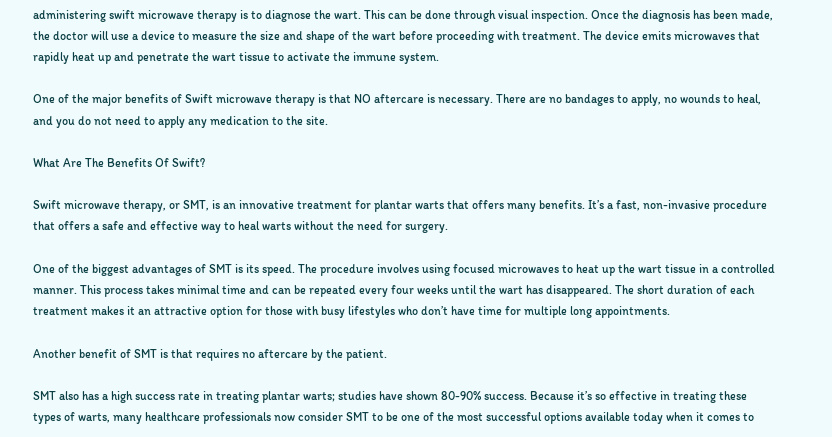administering swift microwave therapy is to diagnose the wart. This can be done through visual inspection. Once the diagnosis has been made, the doctor will use a device to measure the size and shape of the wart before proceeding with treatment. The device emits microwaves that rapidly heat up and penetrate the wart tissue to activate the immune system.

One of the major benefits of Swift microwave therapy is that NO aftercare is necessary. There are no bandages to apply, no wounds to heal, and you do not need to apply any medication to the site.

What Are The Benefits Of Swift?

Swift microwave therapy, or SMT, is an innovative treatment for plantar warts that offers many benefits. It’s a fast, non-invasive procedure that offers a safe and effective way to heal warts without the need for surgery.

One of the biggest advantages of SMT is its speed. The procedure involves using focused microwaves to heat up the wart tissue in a controlled manner. This process takes minimal time and can be repeated every four weeks until the wart has disappeared. The short duration of each treatment makes it an attractive option for those with busy lifestyles who don’t have time for multiple long appointments.

Another benefit of SMT is that requires no aftercare by the patient.

SMT also has a high success rate in treating plantar warts; studies have shown 80-90% success. Because it’s so effective in treating these types of warts, many healthcare professionals now consider SMT to be one of the most successful options available today when it comes to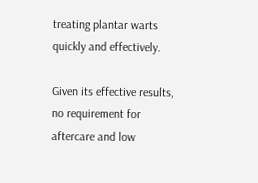treating plantar warts quickly and effectively.

Given its effective results, no requirement for aftercare and low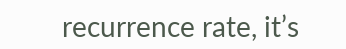recurrence rate, it’s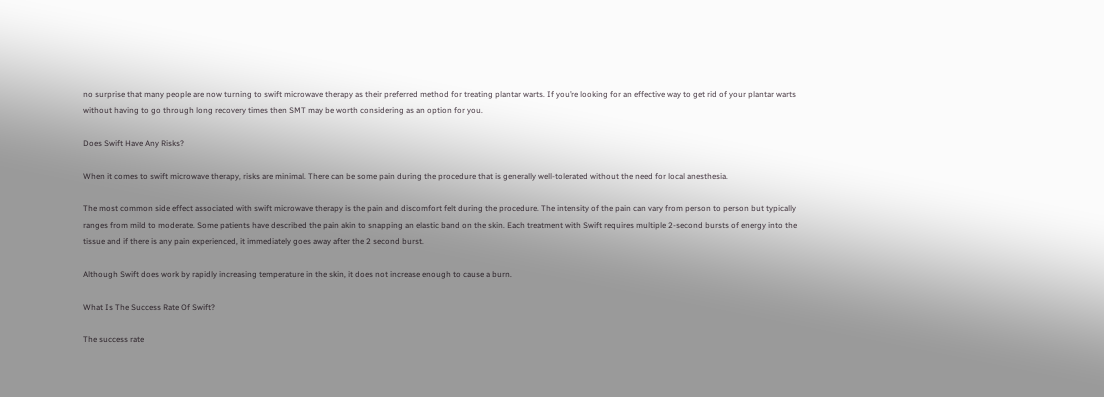no surprise that many people are now turning to swift microwave therapy as their preferred method for treating plantar warts. If you’re looking for an effective way to get rid of your plantar warts without having to go through long recovery times then SMT may be worth considering as an option for you.

Does Swift Have Any Risks?

When it comes to swift microwave therapy, risks are minimal. There can be some pain during the procedure that is generally well-tolerated without the need for local anesthesia.

The most common side effect associated with swift microwave therapy is the pain and discomfort felt during the procedure. The intensity of the pain can vary from person to person but typically ranges from mild to moderate. Some patients have described the pain akin to snapping an elastic band on the skin. Each treatment with Swift requires multiple 2-second bursts of energy into the tissue and if there is any pain experienced, it immediately goes away after the 2 second burst.

Although Swift does work by rapidly increasing temperature in the skin, it does not increase enough to cause a burn.

What Is The Success Rate Of Swift?

The success rate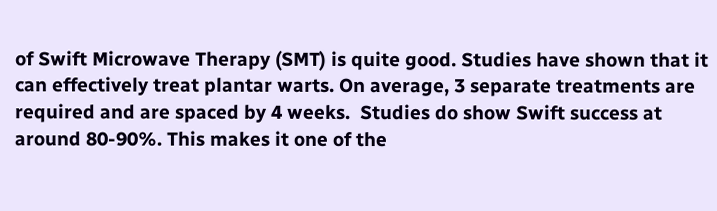of Swift Microwave Therapy (SMT) is quite good. Studies have shown that it can effectively treat plantar warts. On average, 3 separate treatments are required and are spaced by 4 weeks.  Studies do show Swift success at around 80-90%. This makes it one of the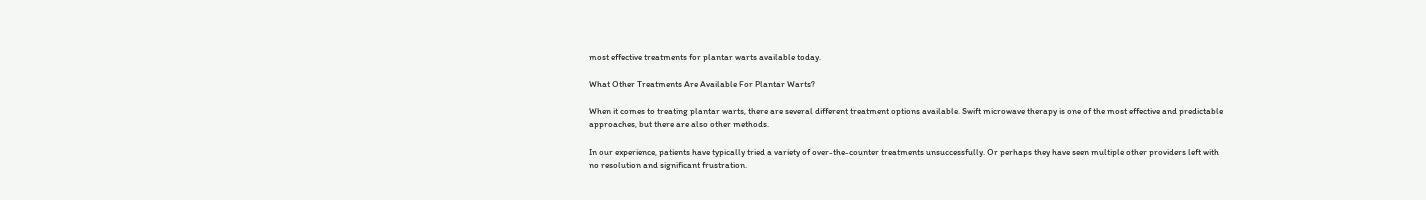most effective treatments for plantar warts available today.

What Other Treatments Are Available For Plantar Warts?

When it comes to treating plantar warts, there are several different treatment options available. Swift microwave therapy is one of the most effective and predictable approaches, but there are also other methods.

In our experience, patients have typically tried a variety of over-the-counter treatments unsuccessfully. Or perhaps they have seen multiple other providers left with no resolution and significant frustration.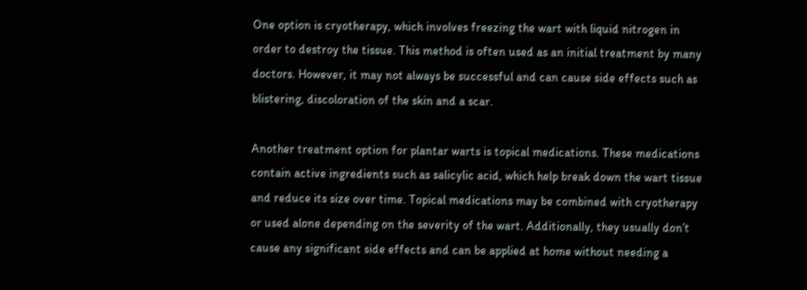One option is cryotherapy, which involves freezing the wart with liquid nitrogen in order to destroy the tissue. This method is often used as an initial treatment by many doctors. However, it may not always be successful and can cause side effects such as blistering, discoloration of the skin and a scar.

Another treatment option for plantar warts is topical medications. These medications contain active ingredients such as salicylic acid, which help break down the wart tissue and reduce its size over time. Topical medications may be combined with cryotherapy or used alone depending on the severity of the wart. Additionally, they usually don’t cause any significant side effects and can be applied at home without needing a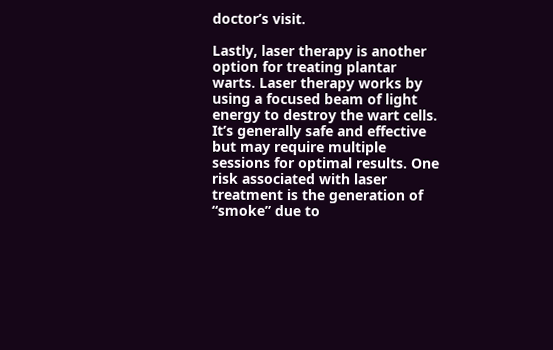doctor’s visit.

Lastly, laser therapy is another option for treating plantar warts. Laser therapy works by using a focused beam of light energy to destroy the wart cells. It’s generally safe and effective but may require multiple sessions for optimal results. One risk associated with laser treatment is the generation of “smoke” due to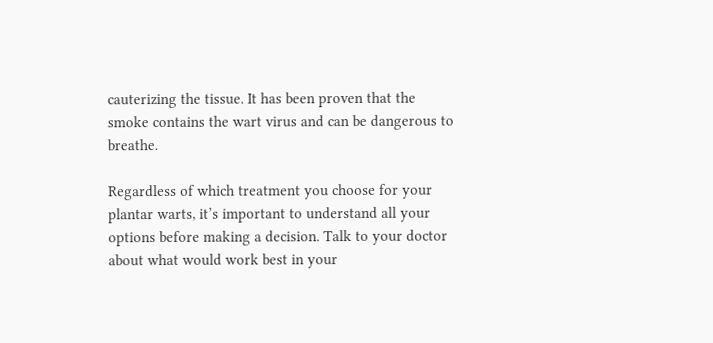cauterizing the tissue. It has been proven that the smoke contains the wart virus and can be dangerous to breathe.

Regardless of which treatment you choose for your plantar warts, it’s important to understand all your options before making a decision. Talk to your doctor about what would work best in your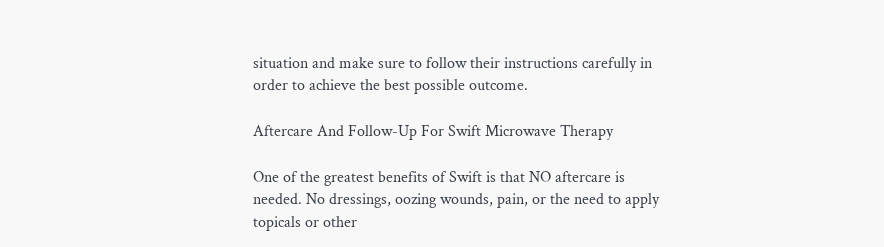situation and make sure to follow their instructions carefully in order to achieve the best possible outcome.

Aftercare And Follow-Up For Swift Microwave Therapy

One of the greatest benefits of Swift is that NO aftercare is needed. No dressings, oozing wounds, pain, or the need to apply topicals or other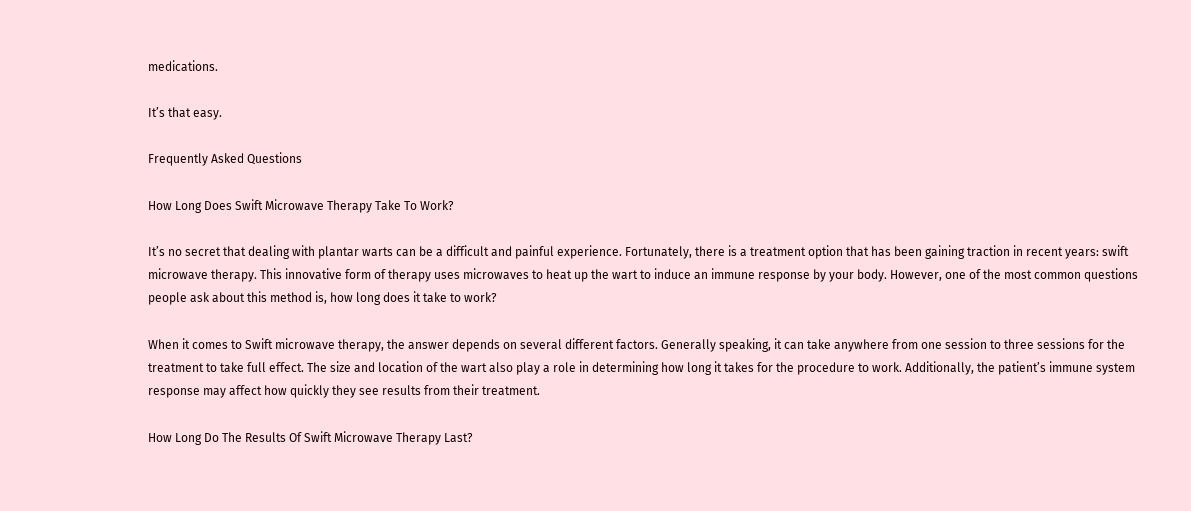medications.

It’s that easy.

Frequently Asked Questions

How Long Does Swift Microwave Therapy Take To Work?

It’s no secret that dealing with plantar warts can be a difficult and painful experience. Fortunately, there is a treatment option that has been gaining traction in recent years: swift microwave therapy. This innovative form of therapy uses microwaves to heat up the wart to induce an immune response by your body. However, one of the most common questions people ask about this method is, how long does it take to work?

When it comes to Swift microwave therapy, the answer depends on several different factors. Generally speaking, it can take anywhere from one session to three sessions for the treatment to take full effect. The size and location of the wart also play a role in determining how long it takes for the procedure to work. Additionally, the patient’s immune system response may affect how quickly they see results from their treatment.

How Long Do The Results Of Swift Microwave Therapy Last?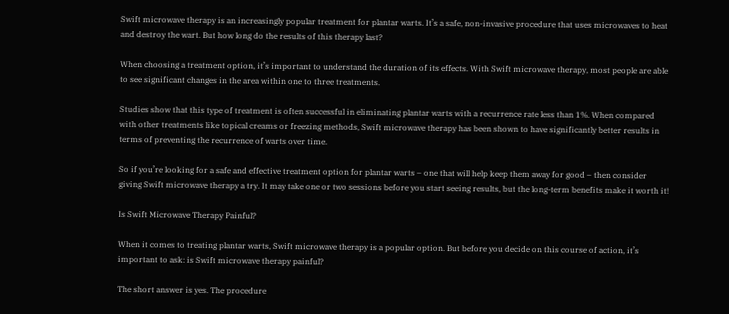Swift microwave therapy is an increasingly popular treatment for plantar warts. It’s a safe, non-invasive procedure that uses microwaves to heat and destroy the wart. But how long do the results of this therapy last?

When choosing a treatment option, it’s important to understand the duration of its effects. With Swift microwave therapy, most people are able to see significant changes in the area within one to three treatments.

Studies show that this type of treatment is often successful in eliminating plantar warts with a recurrence rate less than 1%. When compared with other treatments like topical creams or freezing methods, Swift microwave therapy has been shown to have significantly better results in terms of preventing the recurrence of warts over time.

So if you’re looking for a safe and effective treatment option for plantar warts – one that will help keep them away for good – then consider giving Swift microwave therapy a try. It may take one or two sessions before you start seeing results, but the long-term benefits make it worth it!

Is Swift Microwave Therapy Painful?

When it comes to treating plantar warts, Swift microwave therapy is a popular option. But before you decide on this course of action, it’s important to ask: is Swift microwave therapy painful?

The short answer is yes. The procedure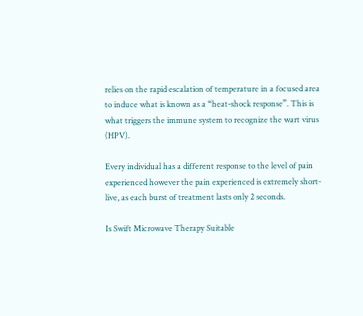relies on the rapid escalation of temperature in a focused area to induce what is known as a “heat-shock response”. This is what triggers the immune system to recognize the wart virus (HPV).

Every individual has a different response to the level of pain experienced however the pain experienced is extremely short-live, as each burst of treatment lasts only 2 seconds.

Is Swift Microwave Therapy Suitable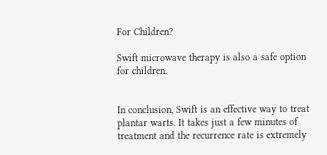For Children?

Swift microwave therapy is also a safe option for children.


In conclusion, Swift is an effective way to treat plantar warts. It takes just a few minutes of treatment and the recurrence rate is extremely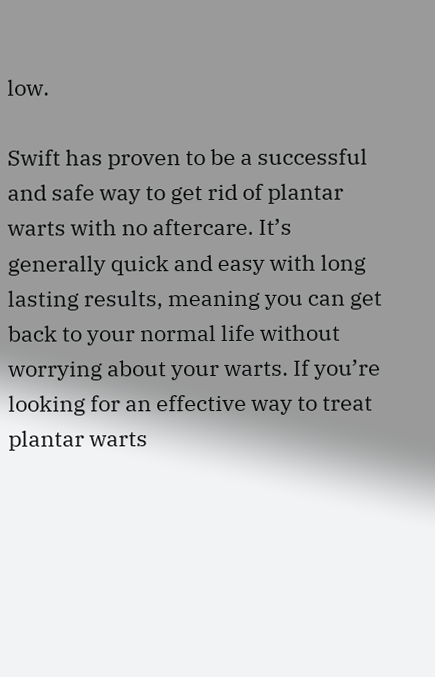low.

Swift has proven to be a successful and safe way to get rid of plantar warts with no aftercare. It’s generally quick and easy with long lasting results, meaning you can get back to your normal life without worrying about your warts. If you’re looking for an effective way to treat plantar warts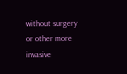without surgery or other more invasive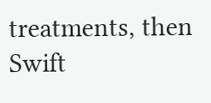treatments, then Swift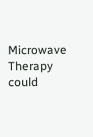Microwave Therapy could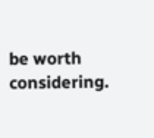be worth considering.